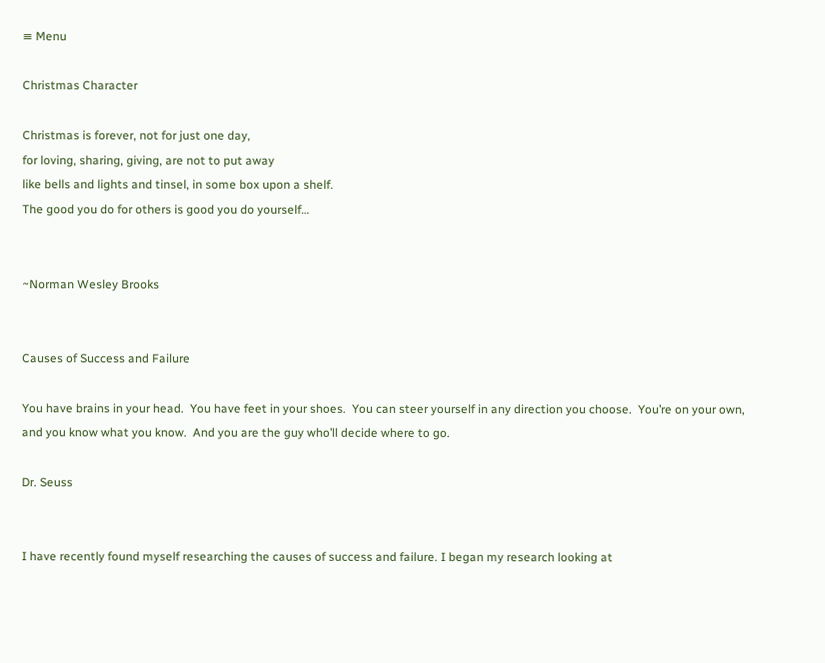≡ Menu

Christmas Character

Christmas is forever, not for just one day,
for loving, sharing, giving, are not to put away
like bells and lights and tinsel, in some box upon a shelf.
The good you do for others is good you do yourself…


~Norman Wesley Brooks


Causes of Success and Failure

You have brains in your head.  You have feet in your shoes.  You can steer yourself in any direction you choose.  You’re on your own, and you know what you know.  And you are the guy who’ll decide where to go.

Dr. Seuss


I have recently found myself researching the causes of success and failure. I began my research looking at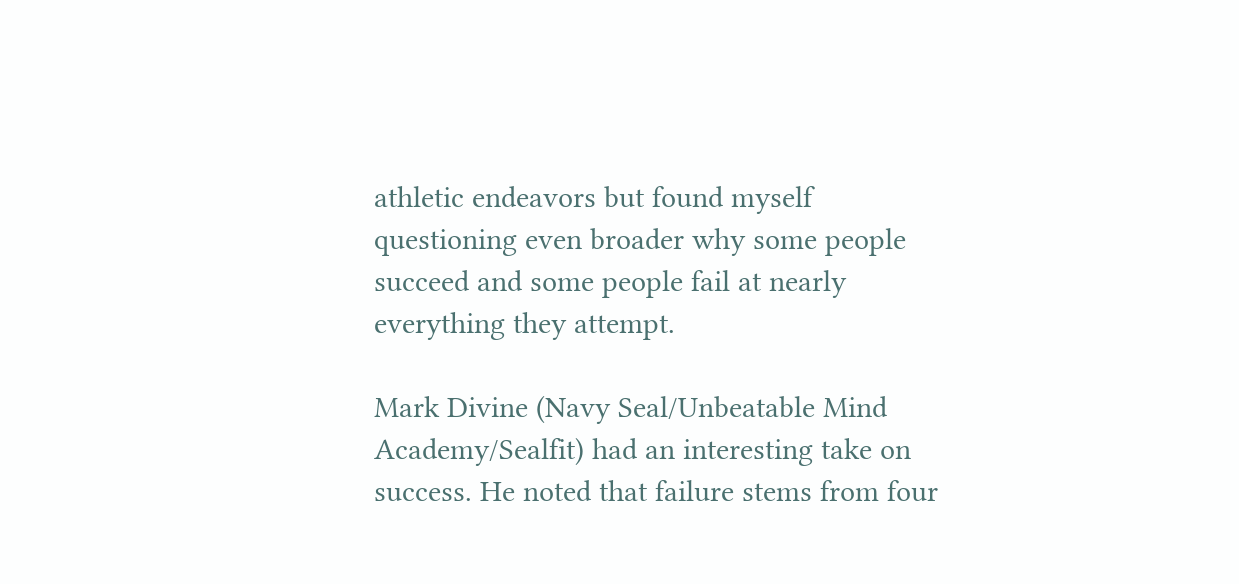athletic endeavors but found myself questioning even broader why some people succeed and some people fail at nearly everything they attempt.

Mark Divine (Navy Seal/Unbeatable Mind Academy/Sealfit) had an interesting take on success. He noted that failure stems from four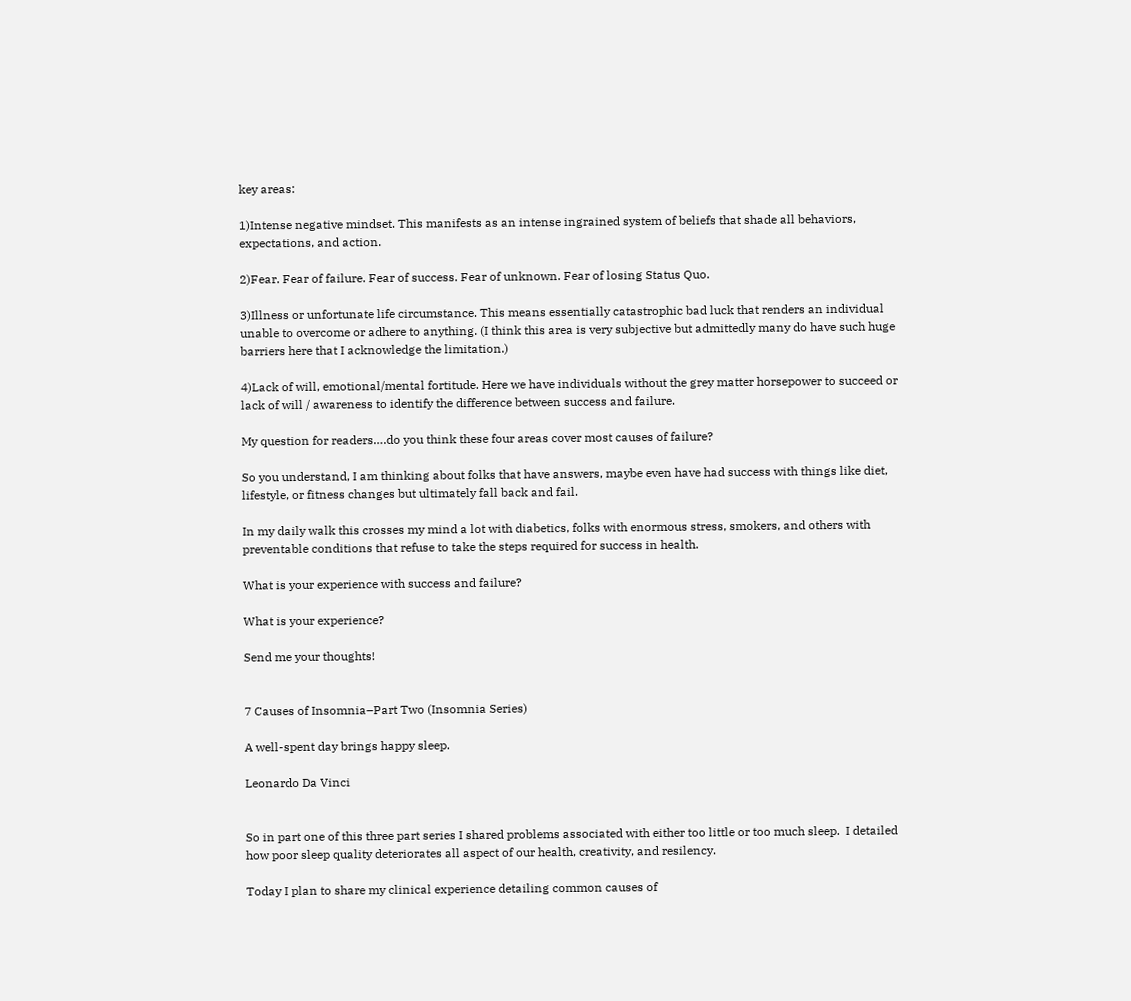key areas:

1)Intense negative mindset. This manifests as an intense ingrained system of beliefs that shade all behaviors, expectations, and action.

2)Fear. Fear of failure. Fear of success. Fear of unknown. Fear of losing Status Quo.

3)Illness or unfortunate life circumstance. This means essentially catastrophic bad luck that renders an individual unable to overcome or adhere to anything. (I think this area is very subjective but admittedly many do have such huge barriers here that I acknowledge the limitation.)

4)Lack of will, emotional/mental fortitude. Here we have individuals without the grey matter horsepower to succeed or lack of will / awareness to identify the difference between success and failure.

My question for readers….do you think these four areas cover most causes of failure?

So you understand, I am thinking about folks that have answers, maybe even have had success with things like diet, lifestyle, or fitness changes but ultimately fall back and fail.

In my daily walk this crosses my mind a lot with diabetics, folks with enormous stress, smokers, and others with preventable conditions that refuse to take the steps required for success in health.

What is your experience with success and failure?

What is your experience?

Send me your thoughts!


7 Causes of Insomnia–Part Two (Insomnia Series)

A well-spent day brings happy sleep.

Leonardo Da Vinci


So in part one of this three part series I shared problems associated with either too little or too much sleep.  I detailed how poor sleep quality deteriorates all aspect of our health, creativity, and resilency.

Today I plan to share my clinical experience detailing common causes of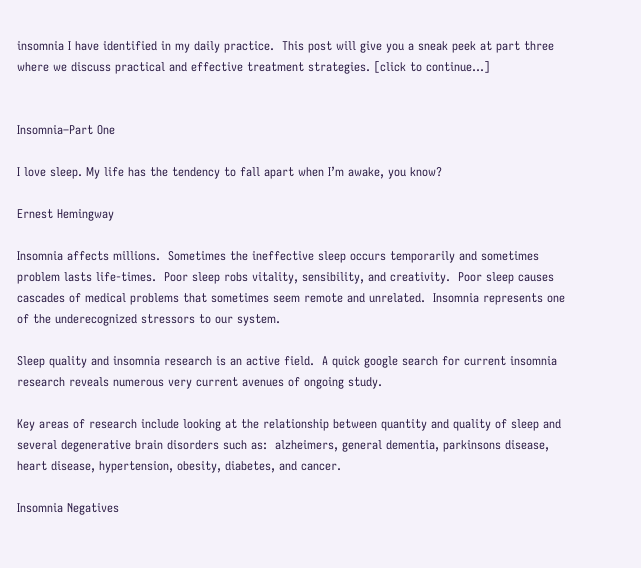insomnia I have identified in my daily practice.  This post will give you a sneak peek at part three where we discuss practical and effective treatment strategies. [click to continue…]


Insomnia–Part One

I love sleep. My life has the tendency to fall apart when I’m awake, you know?

Ernest Hemingway

Insomnia affects millions.  Sometimes the ineffective sleep occurs temporarily and sometimes problem lasts life-times.  Poor sleep robs vitality, sensibility, and creativity.  Poor sleep causes cascades of medical problems that sometimes seem remote and unrelated.  Insomnia represents one of the underecognized stressors to our system.

Sleep quality and insomnia research is an active field.  A quick google search for current insomnia research reveals numerous very current avenues of ongoing study.

Key areas of research include looking at the relationship between quantity and quality of sleep and several degenerative brain disorders such as:  alzheimers, general dementia, parkinsons disease, heart disease, hypertension, obesity, diabetes, and cancer.

Insomnia Negatives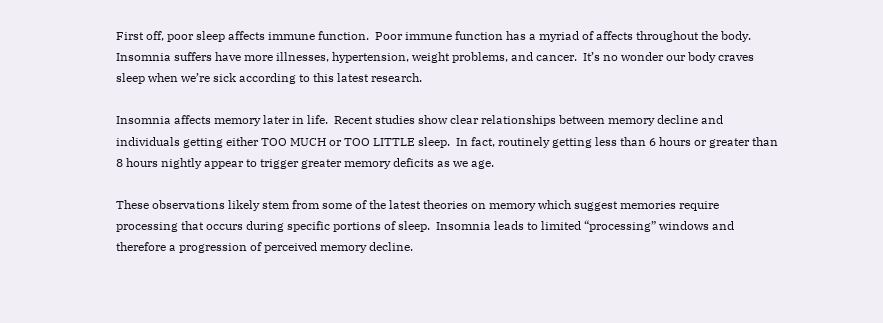First off, poor sleep affects immune function.  Poor immune function has a myriad of affects throughout the body.  Insomnia suffers have more illnesses, hypertension, weight problems, and cancer.  It’s no wonder our body craves sleep when we’re sick according to this latest research.

Insomnia affects memory later in life.  Recent studies show clear relationships between memory decline and individuals getting either TOO MUCH or TOO LITTLE sleep.  In fact, routinely getting less than 6 hours or greater than 8 hours nightly appear to trigger greater memory deficits as we age.

These observations likely stem from some of the latest theories on memory which suggest memories require processing that occurs during specific portions of sleep.  Insomnia leads to limited “processing” windows and therefore a progression of perceived memory decline.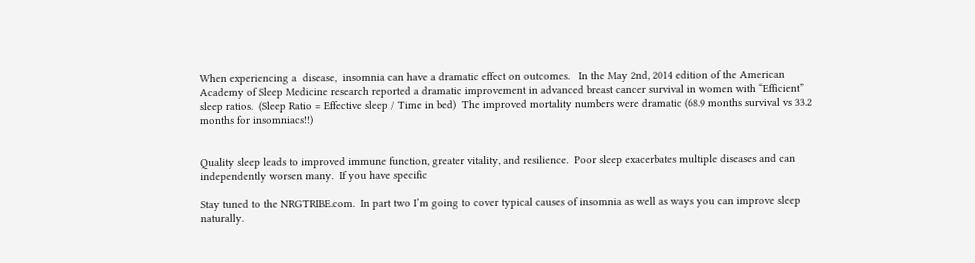When experiencing a  disease,  insomnia can have a dramatic effect on outcomes.   In the May 2nd, 2014 edition of the American Academy of Sleep Medicine research reported a dramatic improvement in advanced breast cancer survival in women with “Efficient” sleep ratios.  (Sleep Ratio = Effective sleep / Time in bed)  The improved mortality numbers were dramatic (68.9 months survival vs 33.2 months for insomniacs!!)


Quality sleep leads to improved immune function, greater vitality, and resilience.  Poor sleep exacerbates multiple diseases and can independently worsen many.  If you have specific

Stay tuned to the NRGTRIBE.com.  In part two I’m going to cover typical causes of insomnia as well as ways you can improve sleep naturally.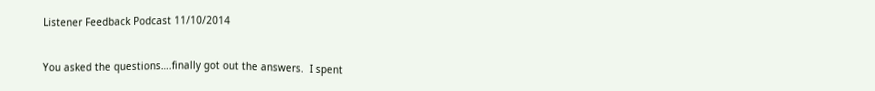Listener Feedback Podcast 11/10/2014


You asked the questions….finally got out the answers.  I spent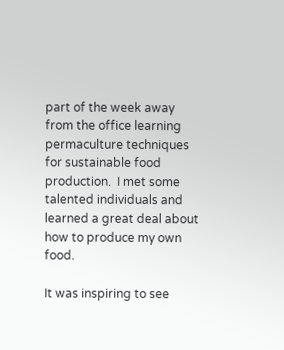part of the week away from the office learning permaculture techniques for sustainable food production.  I met some talented individuals and learned a great deal about how to produce my own food.

It was inspiring to see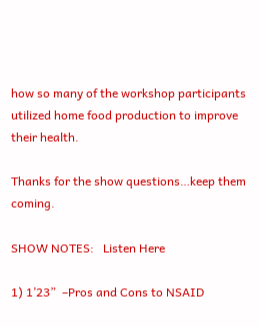how so many of the workshop participants utilized home food production to improve their health.

Thanks for the show questions…keep them coming.

SHOW NOTES:   Listen Here

1) 1’23”  –Pros and Cons to NSAID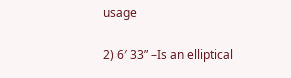usage

2) 6′ 33” –Is an elliptical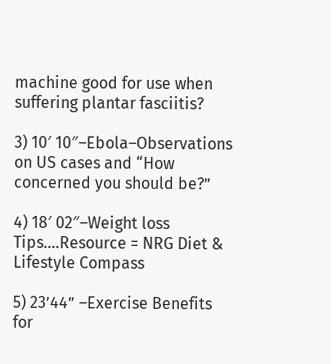machine good for use when suffering plantar fasciitis?

3) 10′ 10″–Ebola–Observations on US cases and “How concerned you should be?”

4) 18′ 02″–Weight loss Tips….Resource = NRG Diet & Lifestyle Compass

5) 23’44” –Exercise Benefits for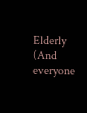Elderly (And everyone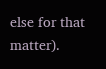else for that matter).